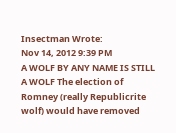Insectman Wrote:
Nov 14, 2012 9:39 PM
A WOLF BY ANY NAME IS STILL A WOLF The election of Romney (really Republicrite wolf) would have removed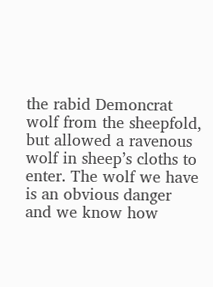the rabid Demoncrat wolf from the sheepfold, but allowed a ravenous wolf in sheep’s cloths to enter. The wolf we have is an obvious danger and we know how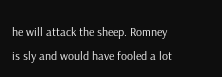he will attack the sheep. Romney is sly and would have fooled a lot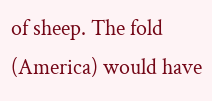of sheep. The fold (America) would have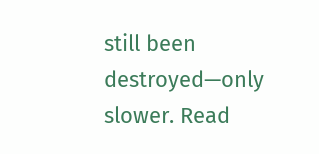still been destroyed—only slower. Read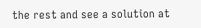the rest and see a solution at